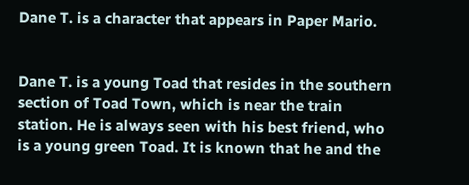Dane T. is a character that appears in Paper Mario.


Dane T. is a young Toad that resides in the southern section of Toad Town, which is near the train station. He is always seen with his best friend, who is a young green Toad. It is known that he and the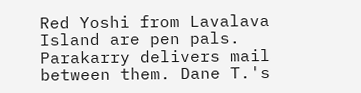Red Yoshi from Lavalava Island are pen pals. Parakarry delivers mail between them. Dane T.'s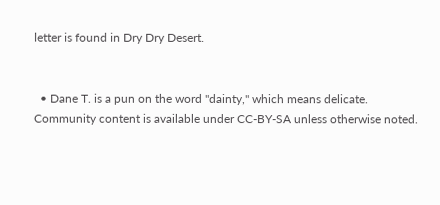letter is found in Dry Dry Desert.


  • Dane T. is a pun on the word "dainty," which means delicate.
Community content is available under CC-BY-SA unless otherwise noted.